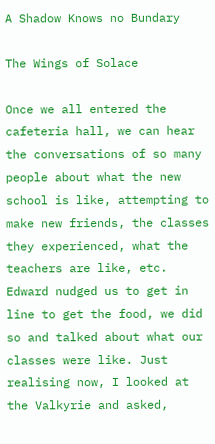A Shadow Knows no Bundary

The Wings of Solace

Once we all entered the cafeteria hall, we can hear the conversations of so many people about what the new school is like, attempting to make new friends, the classes they experienced, what the teachers are like, etc. Edward nudged us to get in line to get the food, we did so and talked about what our classes were like. Just realising now, I looked at the Valkyrie and asked,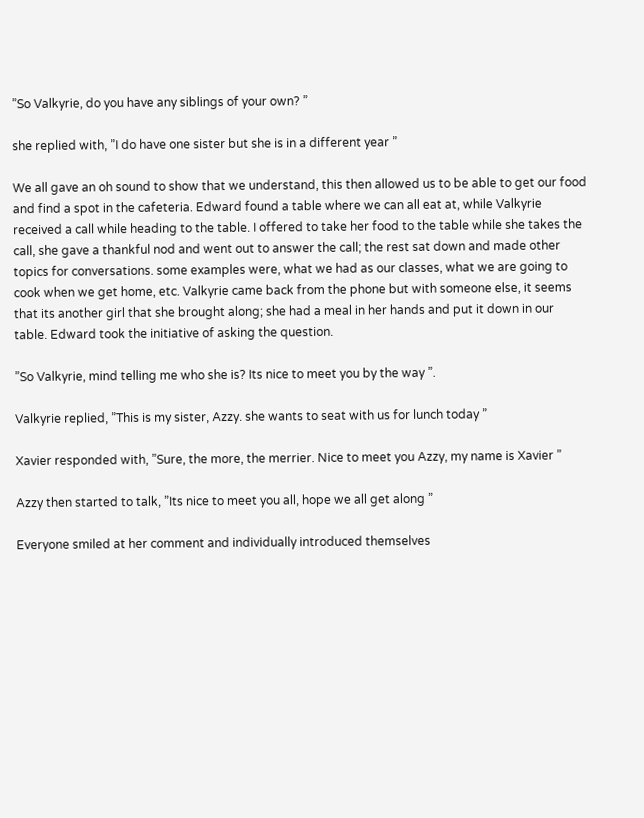”So Valkyrie, do you have any siblings of your own? ”

she replied with, ”I do have one sister but she is in a different year ”

We all gave an oh sound to show that we understand, this then allowed us to be able to get our food and find a spot in the cafeteria. Edward found a table where we can all eat at, while Valkyrie received a call while heading to the table. I offered to take her food to the table while she takes the call, she gave a thankful nod and went out to answer the call; the rest sat down and made other topics for conversations. some examples were, what we had as our classes, what we are going to cook when we get home, etc. Valkyrie came back from the phone but with someone else, it seems that its another girl that she brought along; she had a meal in her hands and put it down in our table. Edward took the initiative of asking the question.

”So Valkyrie, mind telling me who she is? Its nice to meet you by the way ”.

Valkyrie replied, ”This is my sister, Azzy. she wants to seat with us for lunch today ”

Xavier responded with, ”Sure, the more, the merrier. Nice to meet you Azzy, my name is Xavier ”

Azzy then started to talk, ”Its nice to meet you all, hope we all get along ”

Everyone smiled at her comment and individually introduced themselves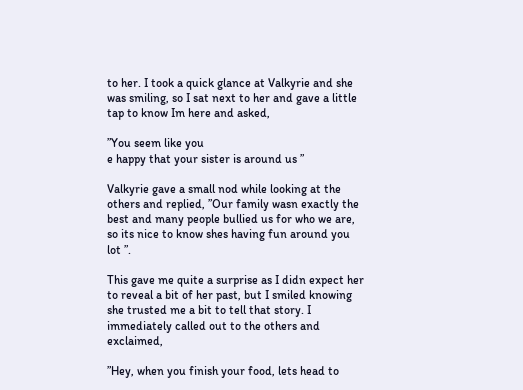to her. I took a quick glance at Valkyrie and she was smiling, so I sat next to her and gave a little tap to know Im here and asked,

”You seem like you
e happy that your sister is around us ”

Valkyrie gave a small nod while looking at the others and replied, ”Our family wasn exactly the best and many people bullied us for who we are, so its nice to know shes having fun around you lot ”.

This gave me quite a surprise as I didn expect her to reveal a bit of her past, but I smiled knowing she trusted me a bit to tell that story. I immediately called out to the others and exclaimed,

”Hey, when you finish your food, lets head to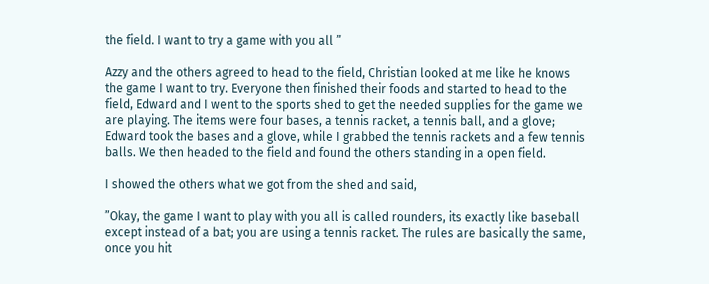the field. I want to try a game with you all ”

Azzy and the others agreed to head to the field, Christian looked at me like he knows the game I want to try. Everyone then finished their foods and started to head to the field, Edward and I went to the sports shed to get the needed supplies for the game we are playing. The items were four bases, a tennis racket, a tennis ball, and a glove; Edward took the bases and a glove, while I grabbed the tennis rackets and a few tennis balls. We then headed to the field and found the others standing in a open field.

I showed the others what we got from the shed and said,

”Okay, the game I want to play with you all is called rounders, its exactly like baseball except instead of a bat; you are using a tennis racket. The rules are basically the same, once you hit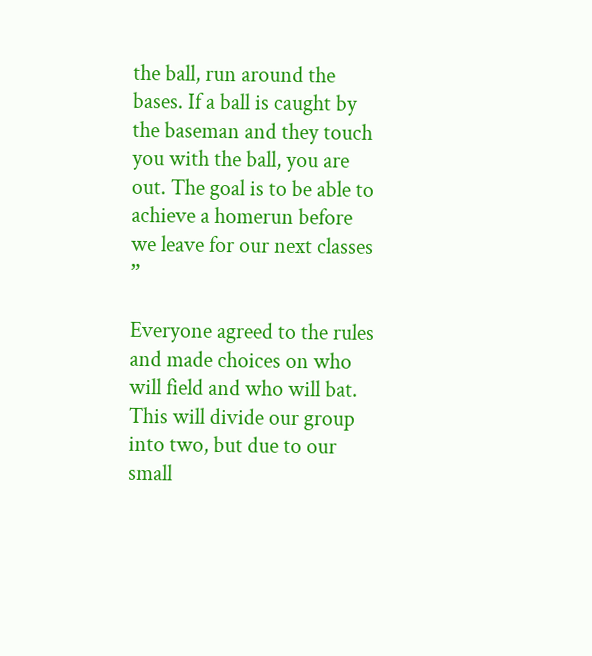the ball, run around the bases. If a ball is caught by the baseman and they touch you with the ball, you are out. The goal is to be able to achieve a homerun before we leave for our next classes ”

Everyone agreed to the rules and made choices on who will field and who will bat. This will divide our group into two, but due to our small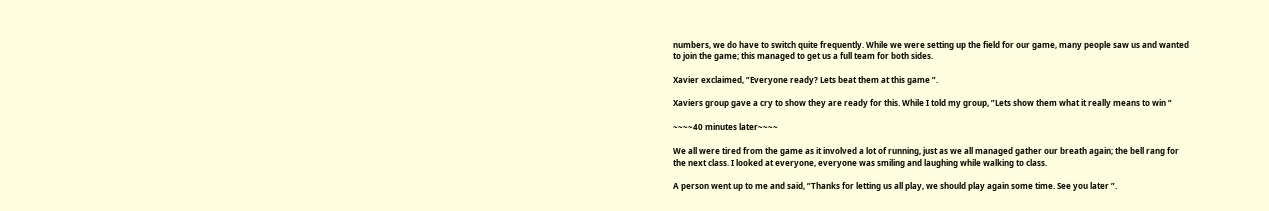numbers, we do have to switch quite frequently. While we were setting up the field for our game, many people saw us and wanted to join the game; this managed to get us a full team for both sides.

Xavier exclaimed, ”Everyone ready? Lets beat them at this game ”.

Xaviers group gave a cry to show they are ready for this. While I told my group, ”Lets show them what it really means to win ”

~~~~40 minutes later~~~~

We all were tired from the game as it involved a lot of running, just as we all managed gather our breath again; the bell rang for the next class. I looked at everyone, everyone was smiling and laughing while walking to class.

A person went up to me and said, ”Thanks for letting us all play, we should play again some time. See you later ”.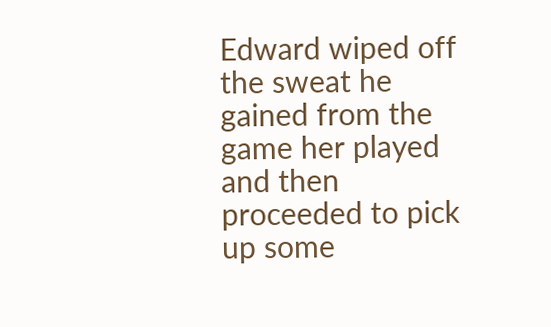Edward wiped off the sweat he gained from the game her played and then proceeded to pick up some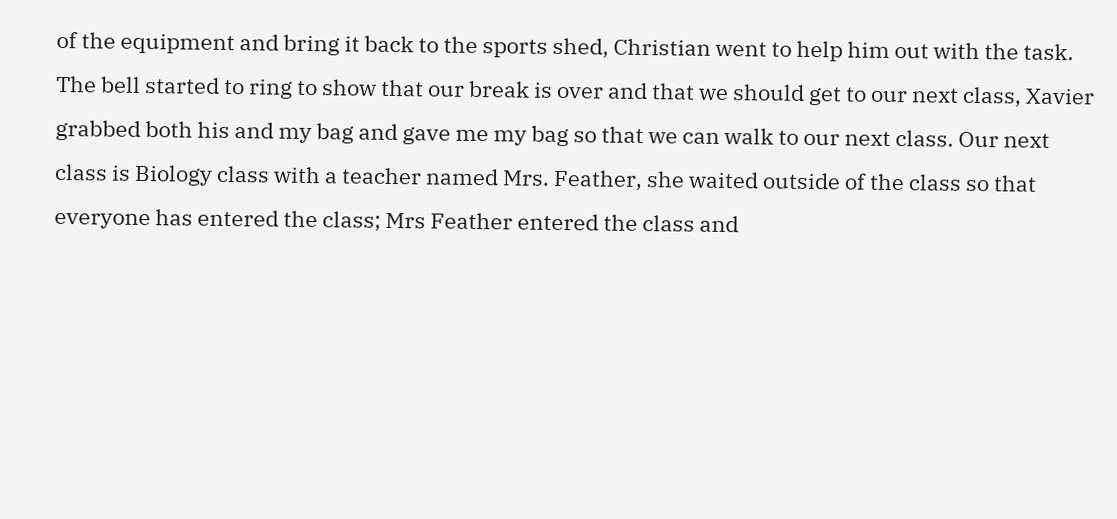of the equipment and bring it back to the sports shed, Christian went to help him out with the task. The bell started to ring to show that our break is over and that we should get to our next class, Xavier grabbed both his and my bag and gave me my bag so that we can walk to our next class. Our next class is Biology class with a teacher named Mrs. Feather, she waited outside of the class so that everyone has entered the class; Mrs Feather entered the class and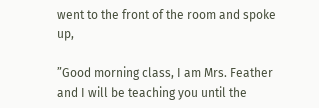went to the front of the room and spoke up,

”Good morning class, I am Mrs. Feather and I will be teaching you until the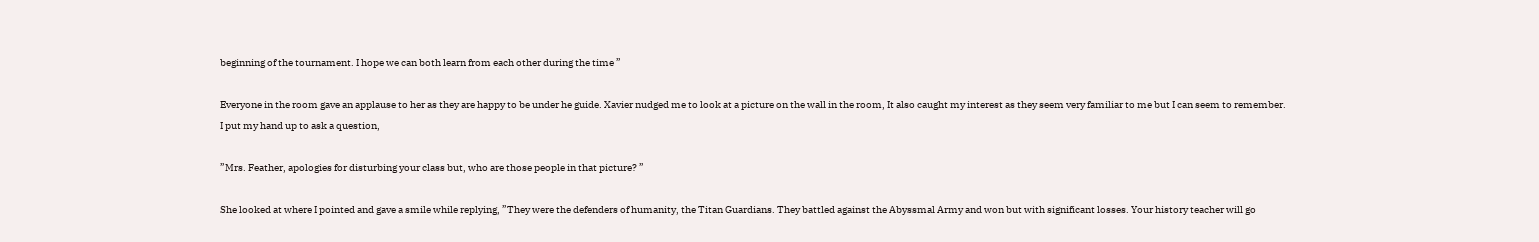beginning of the tournament. I hope we can both learn from each other during the time ”

Everyone in the room gave an applause to her as they are happy to be under he guide. Xavier nudged me to look at a picture on the wall in the room, It also caught my interest as they seem very familiar to me but I can seem to remember. I put my hand up to ask a question,

”Mrs. Feather, apologies for disturbing your class but, who are those people in that picture? ”

She looked at where I pointed and gave a smile while replying, ”They were the defenders of humanity, the Titan Guardians. They battled against the Abyssmal Army and won but with significant losses. Your history teacher will go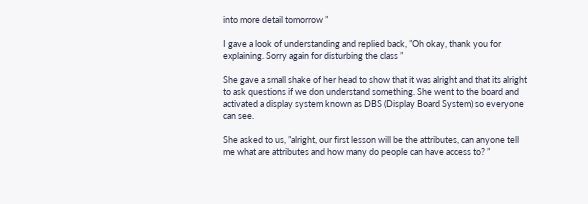into more detail tomorrow ”

I gave a look of understanding and replied back, ”Oh okay, thank you for explaining. Sorry again for disturbing the class ”

She gave a small shake of her head to show that it was alright and that its alright to ask questions if we don understand something. She went to the board and activated a display system known as DBS (Display Board System) so everyone can see.

She asked to us, ”alright, our first lesson will be the attributes, can anyone tell me what are attributes and how many do people can have access to? ”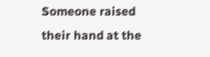Someone raised their hand at the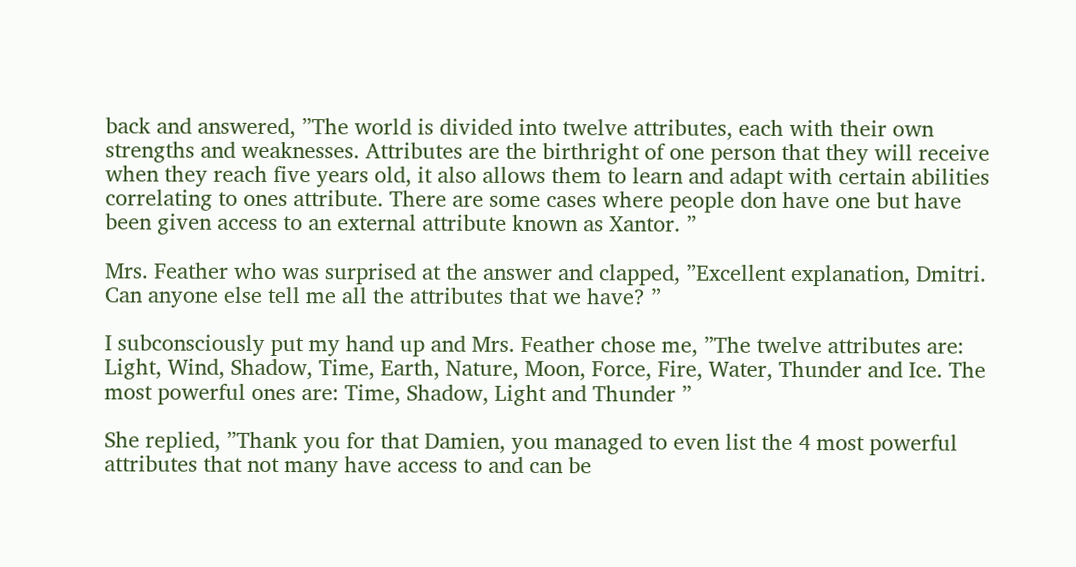back and answered, ”The world is divided into twelve attributes, each with their own strengths and weaknesses. Attributes are the birthright of one person that they will receive when they reach five years old, it also allows them to learn and adapt with certain abilities correlating to ones attribute. There are some cases where people don have one but have been given access to an external attribute known as Xantor. ”

Mrs. Feather who was surprised at the answer and clapped, ”Excellent explanation, Dmitri. Can anyone else tell me all the attributes that we have? ”

I subconsciously put my hand up and Mrs. Feather chose me, ”The twelve attributes are: Light, Wind, Shadow, Time, Earth, Nature, Moon, Force, Fire, Water, Thunder and Ice. The most powerful ones are: Time, Shadow, Light and Thunder ”

She replied, ”Thank you for that Damien, you managed to even list the 4 most powerful attributes that not many have access to and can be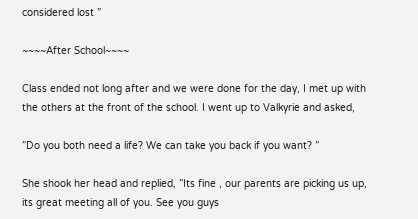considered lost ”

~~~~After School~~~~

Class ended not long after and we were done for the day, I met up with the others at the front of the school. I went up to Valkyrie and asked,

”Do you both need a life? We can take you back if you want? ”

She shook her head and replied, ”Its fine , our parents are picking us up, its great meeting all of you. See you guys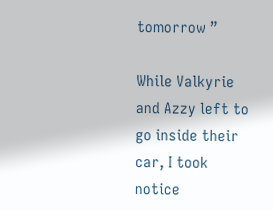tomorrow ”

While Valkyrie and Azzy left to go inside their car, I took notice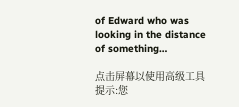of Edward who was looking in the distance of something…

点击屏幕以使用高级工具 提示:您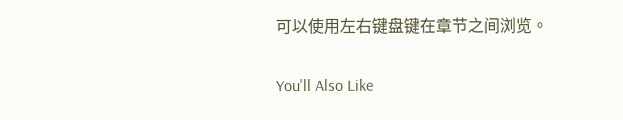可以使用左右键盘键在章节之间浏览。

You'll Also Like